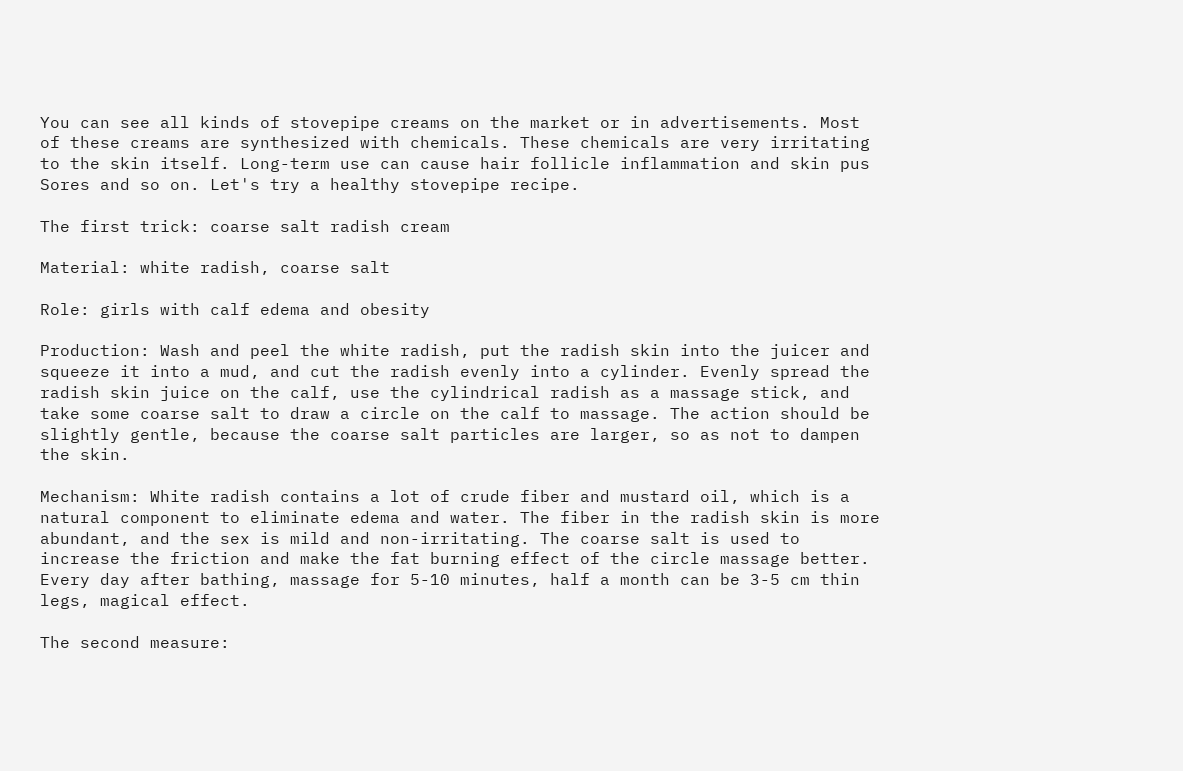You can see all kinds of stovepipe creams on the market or in advertisements. Most of these creams are synthesized with chemicals. These chemicals are very irritating to the skin itself. Long-term use can cause hair follicle inflammation and skin pus Sores and so on. Let's try a healthy stovepipe recipe.

The first trick: coarse salt radish cream

Material: white radish, coarse salt

Role: girls with calf edema and obesity

Production: Wash and peel the white radish, put the radish skin into the juicer and squeeze it into a mud, and cut the radish evenly into a cylinder. Evenly spread the radish skin juice on the calf, use the cylindrical radish as a massage stick, and take some coarse salt to draw a circle on the calf to massage. The action should be slightly gentle, because the coarse salt particles are larger, so as not to dampen the skin.

Mechanism: White radish contains a lot of crude fiber and mustard oil, which is a natural component to eliminate edema and water. The fiber in the radish skin is more abundant, and the sex is mild and non-irritating. The coarse salt is used to increase the friction and make the fat burning effect of the circle massage better. Every day after bathing, massage for 5-10 minutes, half a month can be 3-5 cm thin legs, magical effect.

The second measure: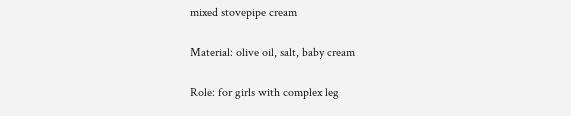mixed stovepipe cream

Material: olive oil, salt, baby cream

Role: for girls with complex leg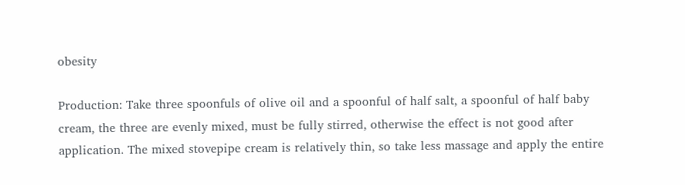obesity

Production: Take three spoonfuls of olive oil and a spoonful of half salt, a spoonful of half baby cream, the three are evenly mixed, must be fully stirred, otherwise the effect is not good after application. The mixed stovepipe cream is relatively thin, so take less massage and apply the entire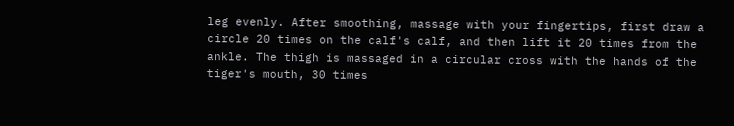leg evenly. After smoothing, massage with your fingertips, first draw a circle 20 times on the calf's calf, and then lift it 20 times from the ankle. The thigh is massaged in a circular cross with the hands of the tiger's mouth, 30 times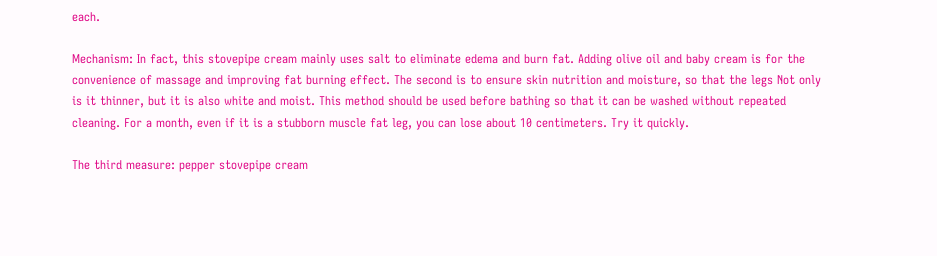each.

Mechanism: In fact, this stovepipe cream mainly uses salt to eliminate edema and burn fat. Adding olive oil and baby cream is for the convenience of massage and improving fat burning effect. The second is to ensure skin nutrition and moisture, so that the legs Not only is it thinner, but it is also white and moist. This method should be used before bathing so that it can be washed without repeated cleaning. For a month, even if it is a stubborn muscle fat leg, you can lose about 10 centimeters. Try it quickly.

The third measure: pepper stovepipe cream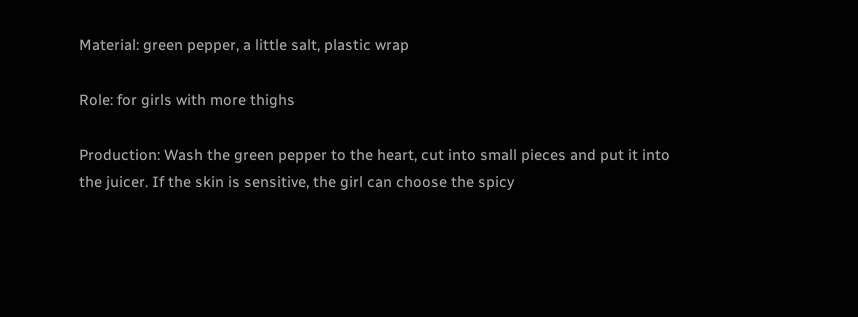Material: green pepper, a little salt, plastic wrap

Role: for girls with more thighs

Production: Wash the green pepper to the heart, cut into small pieces and put it into the juicer. If the skin is sensitive, the girl can choose the spicy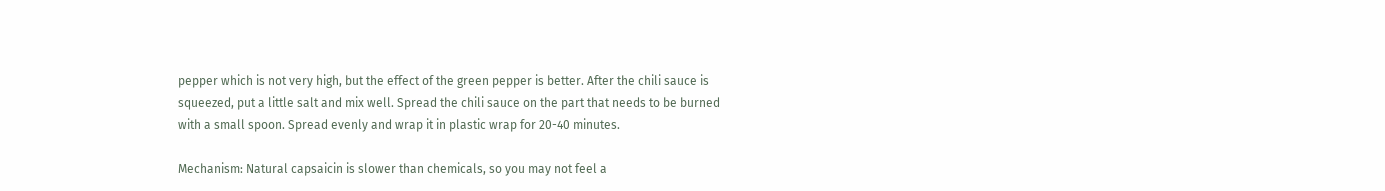pepper which is not very high, but the effect of the green pepper is better. After the chili sauce is squeezed, put a little salt and mix well. Spread the chili sauce on the part that needs to be burned with a small spoon. Spread evenly and wrap it in plastic wrap for 20-40 minutes.

Mechanism: Natural capsaicin is slower than chemicals, so you may not feel a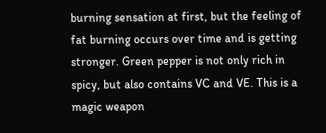burning sensation at first, but the feeling of fat burning occurs over time and is getting stronger. Green pepper is not only rich in spicy, but also contains VC and VE. This is a magic weapon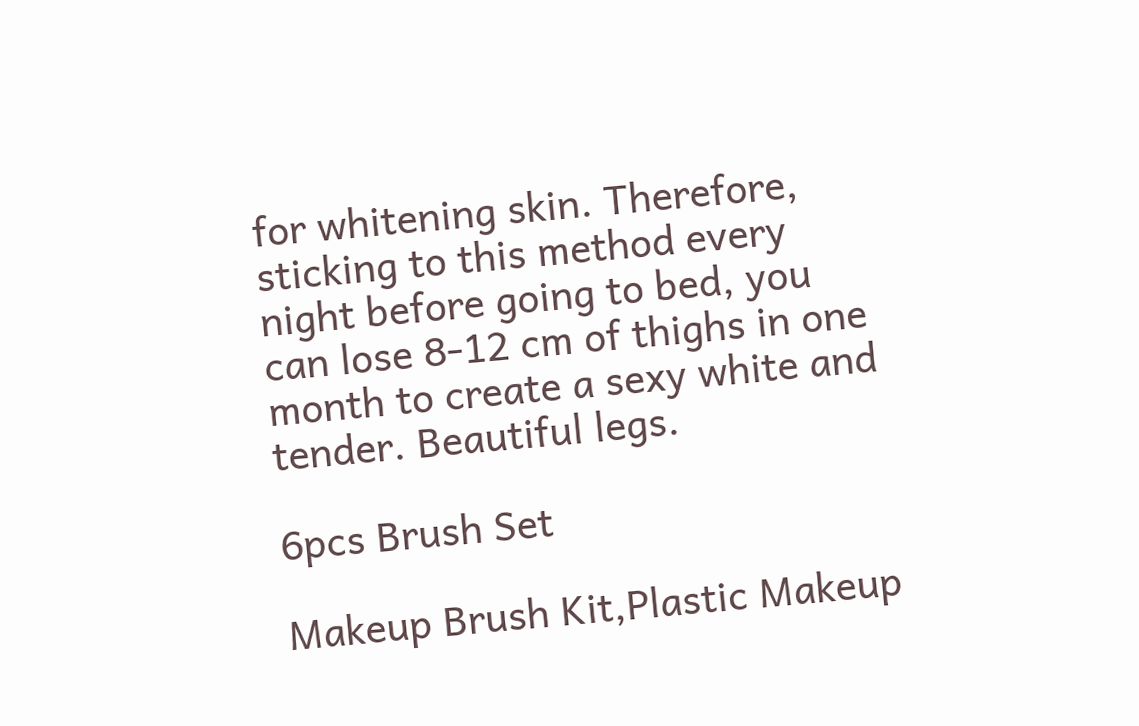for whitening skin. Therefore, sticking to this method every night before going to bed, you can lose 8-12 cm of thighs in one month to create a sexy white and tender. Beautiful legs.

6pcs Brush Set

Makeup Brush Kit,Plastic Makeup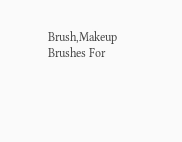Brush,Makeup Brushes For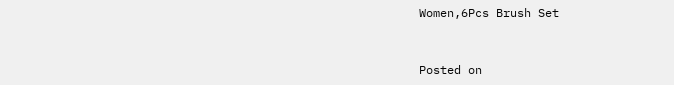Women,6Pcs Brush Set


Posted on